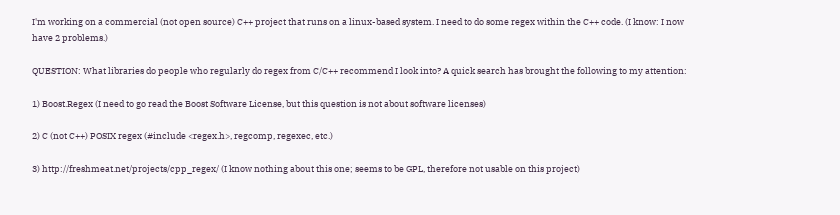I'm working on a commercial (not open source) C++ project that runs on a linux-based system. I need to do some regex within the C++ code. (I know: I now have 2 problems.)

QUESTION: What libraries do people who regularly do regex from C/C++ recommend I look into? A quick search has brought the following to my attention:

1) Boost.Regex (I need to go read the Boost Software License, but this question is not about software licenses)

2) C (not C++) POSIX regex (#include <regex.h>, regcomp, regexec, etc.)

3) http://freshmeat.net/projects/cpp_regex/ (I know nothing about this one; seems to be GPL, therefore not usable on this project)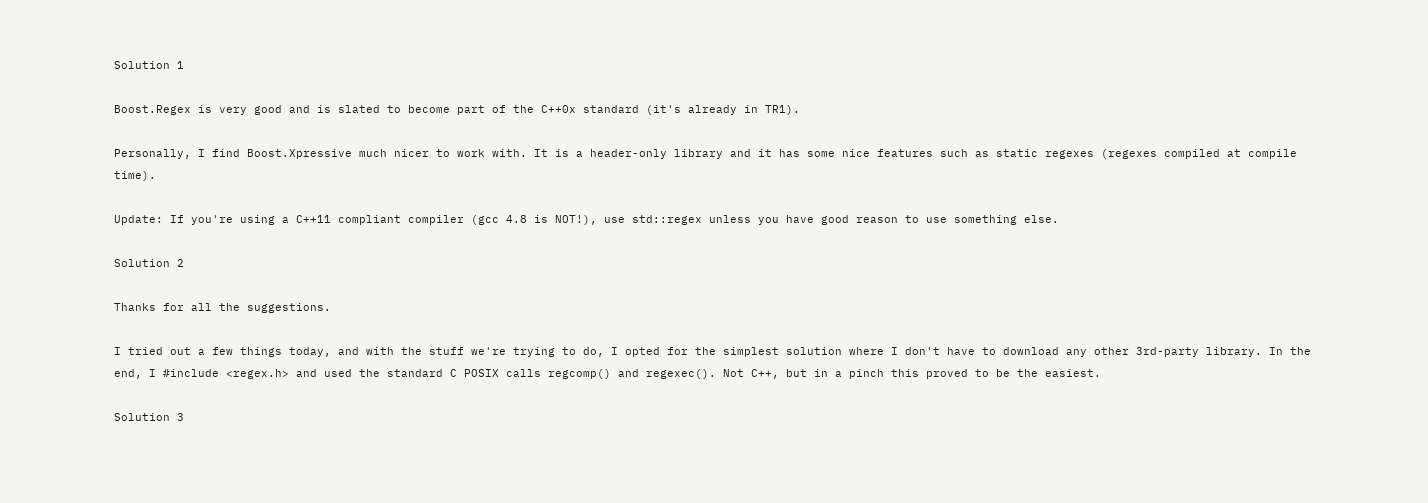Solution 1

Boost.Regex is very good and is slated to become part of the C++0x standard (it's already in TR1).

Personally, I find Boost.Xpressive much nicer to work with. It is a header-only library and it has some nice features such as static regexes (regexes compiled at compile time).

Update: If you're using a C++11 compliant compiler (gcc 4.8 is NOT!), use std::regex unless you have good reason to use something else.

Solution 2

Thanks for all the suggestions.

I tried out a few things today, and with the stuff we're trying to do, I opted for the simplest solution where I don't have to download any other 3rd-party library. In the end, I #include <regex.h> and used the standard C POSIX calls regcomp() and regexec(). Not C++, but in a pinch this proved to be the easiest.

Solution 3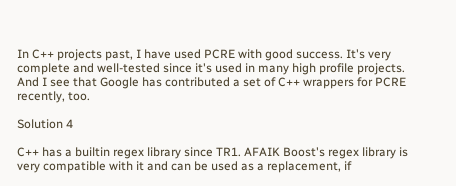In C++ projects past, I have used PCRE with good success. It's very complete and well-tested since it's used in many high profile projects. And I see that Google has contributed a set of C++ wrappers for PCRE recently, too.

Solution 4

C++ has a builtin regex library since TR1. AFAIK Boost's regex library is very compatible with it and can be used as a replacement, if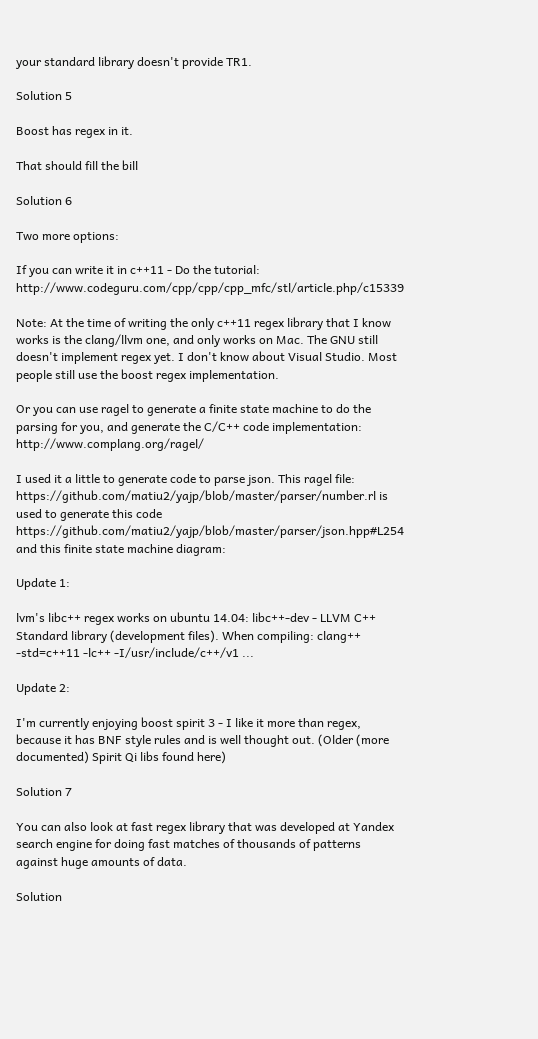your standard library doesn't provide TR1.

Solution 5

Boost has regex in it.

That should fill the bill

Solution 6

Two more options:

If you can write it in c++11 - Do the tutorial: http://www.codeguru.com/cpp/cpp/cpp_mfc/stl/article.php/c15339

Note: At the time of writing the only c++11 regex library that I know works is the clang/llvm one, and only works on Mac. The GNU still doesn't implement regex yet. I don't know about Visual Studio. Most people still use the boost regex implementation.

Or you can use ragel to generate a finite state machine to do the parsing for you, and generate the C/C++ code implementation: http://www.complang.org/ragel/

I used it a little to generate code to parse json. This ragel file: https://github.com/matiu2/yajp/blob/master/parser/number.rl is used to generate this code https://github.com/matiu2/yajp/blob/master/parser/json.hpp#L254 and this finite state machine diagram:

Update 1:

lvm's libc++ regex works on ubuntu 14.04: libc++-dev - LLVM C++ Standard library (development files). When compiling: clang++ -std=c++11 -lc++ -I/usr/include/c++/v1 ...

Update 2:

I'm currently enjoying boost spirit 3 - I like it more than regex, because it has BNF style rules and is well thought out. (Older (more documented) Spirit Qi libs found here)

Solution 7

You can also look at fast regex library that was developed at Yandex search engine for doing fast matches of thousands of patterns against huge amounts of data.

Solution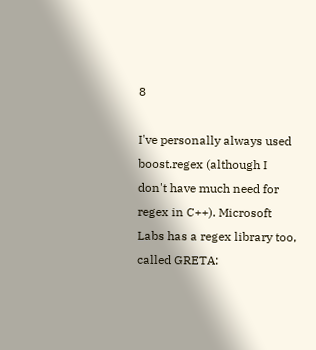8

I've personally always used boost.regex (although I don't have much need for regex in C++). Microsoft Labs has a regex library too, called GRETA: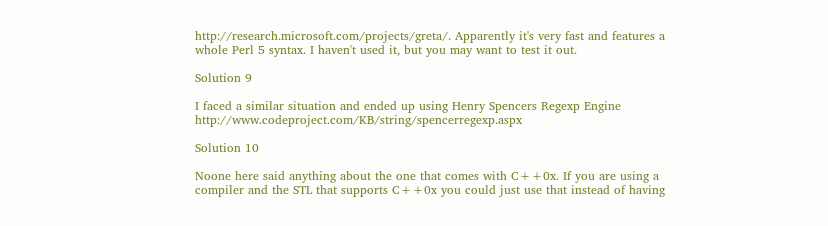http://research.microsoft.com/projects/greta/. Apparently it's very fast and features a whole Perl 5 syntax. I haven't used it, but you may want to test it out.

Solution 9

I faced a similar situation and ended up using Henry Spencers Regexp Engine http://www.codeproject.com/KB/string/spencerregexp.aspx

Solution 10

Noone here said anything about the one that comes with C++0x. If you are using a compiler and the STL that supports C++0x you could just use that instead of having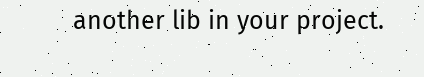another lib in your project.